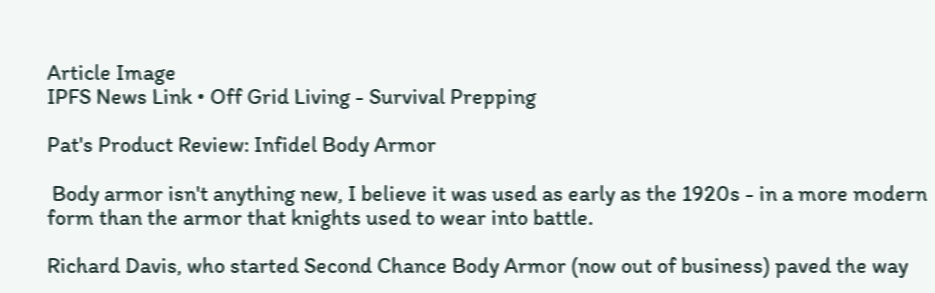Article Image
IPFS News Link • Off Grid Living - Survival Prepping

Pat's Product Review: Infidel Body Armor

 Body armor isn't anything new, I believe it was used as early as the 1920s - in a more modern form than the armor that knights used to wear into battle.

Richard Davis, who started Second Chance Body Armor (now out of business) paved the way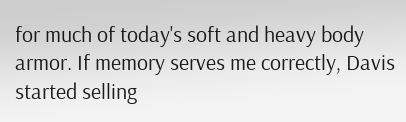for much of today's soft and heavy body armor. If memory serves me correctly, Davis started selling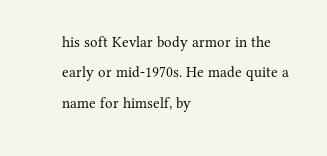his soft Kevlar body armor in the early or mid-1970s. He made quite a name for himself, by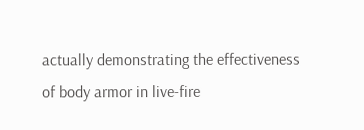actually demonstrating the effectiveness of body armor in live-fire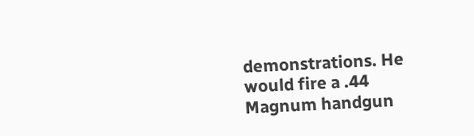demonstrations. He would fire a .44 Magnum handgun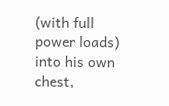(with full power loads) into his own chest,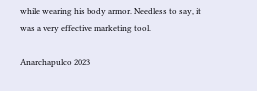while wearing his body armor. Needless to say, it was a very effective marketing tool.

Anarchapulco 2023